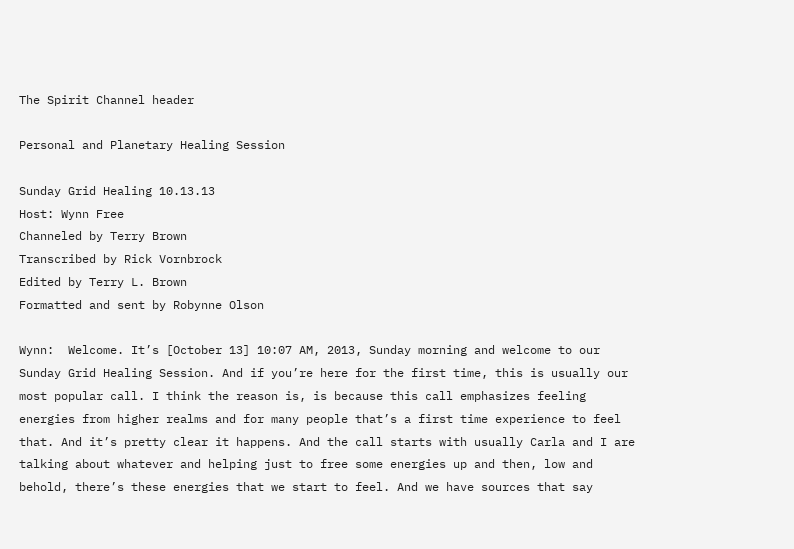The Spirit Channel header

Personal and Planetary Healing Session

Sunday Grid Healing 10.13.13
Host: Wynn Free
Channeled by Terry Brown
Transcribed by Rick Vornbrock
Edited by Terry L. Brown
Formatted and sent by Robynne Olson

Wynn:  Welcome. It’s [October 13] 10:07 AM, 2013, Sunday morning and welcome to our Sunday Grid Healing Session. And if you’re here for the first time, this is usually our most popular call. I think the reason is, is because this call emphasizes feeling energies from higher realms and for many people that’s a first time experience to feel that. And it’s pretty clear it happens. And the call starts with usually Carla and I are talking about whatever and helping just to free some energies up and then, low and behold, there’s these energies that we start to feel. And we have sources that say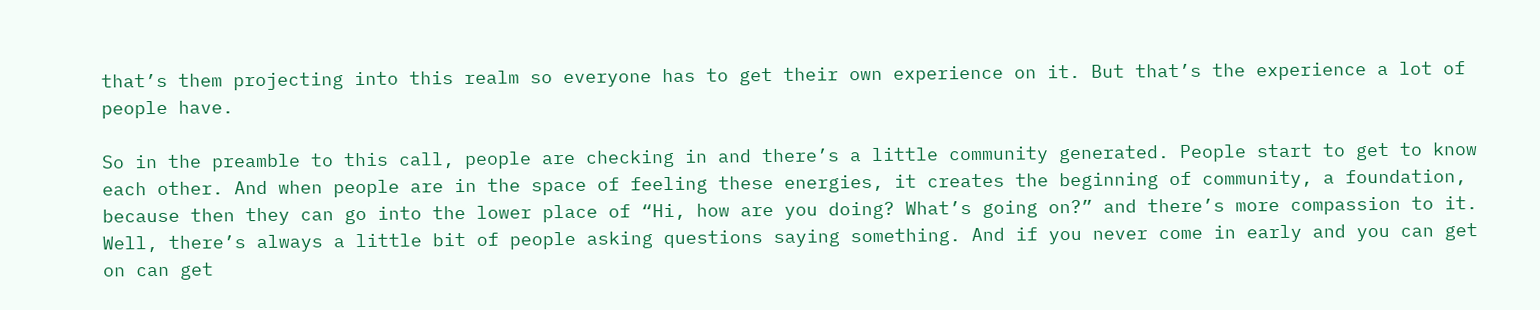that’s them projecting into this realm so everyone has to get their own experience on it. But that’s the experience a lot of people have.

So in the preamble to this call, people are checking in and there’s a little community generated. People start to get to know each other. And when people are in the space of feeling these energies, it creates the beginning of community, a foundation, because then they can go into the lower place of “Hi, how are you doing? What’s going on?” and there’s more compassion to it. Well, there’s always a little bit of people asking questions saying something. And if you never come in early and you can get on can get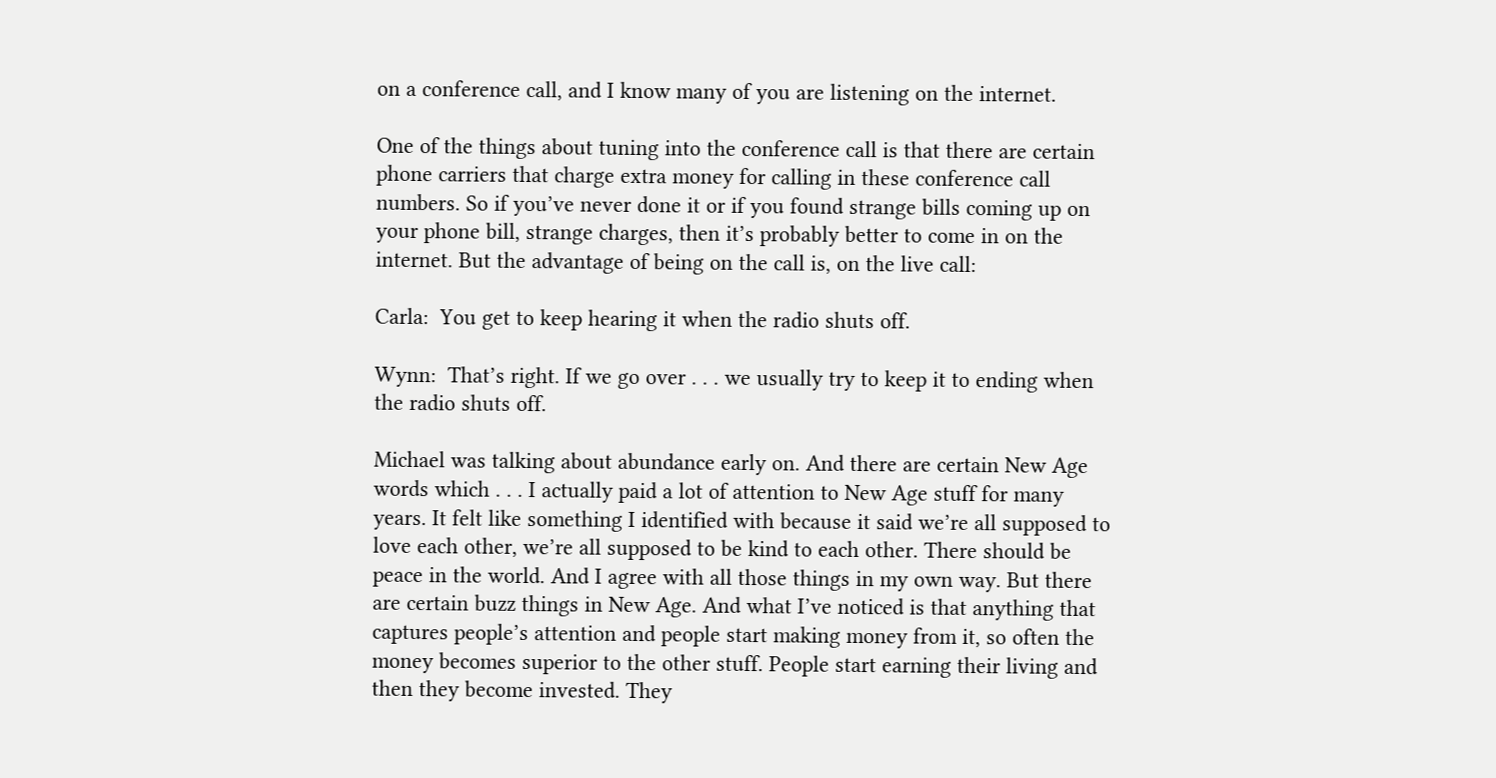on a conference call, and I know many of you are listening on the internet.

One of the things about tuning into the conference call is that there are certain phone carriers that charge extra money for calling in these conference call numbers. So if you’ve never done it or if you found strange bills coming up on your phone bill, strange charges, then it’s probably better to come in on the internet. But the advantage of being on the call is, on the live call:

Carla:  You get to keep hearing it when the radio shuts off.

Wynn:  That’s right. If we go over . . . we usually try to keep it to ending when the radio shuts off.

Michael was talking about abundance early on. And there are certain New Age words which . . . I actually paid a lot of attention to New Age stuff for many years. It felt like something I identified with because it said we’re all supposed to love each other, we’re all supposed to be kind to each other. There should be peace in the world. And I agree with all those things in my own way. But there are certain buzz things in New Age. And what I’ve noticed is that anything that captures people’s attention and people start making money from it, so often the money becomes superior to the other stuff. People start earning their living and then they become invested. They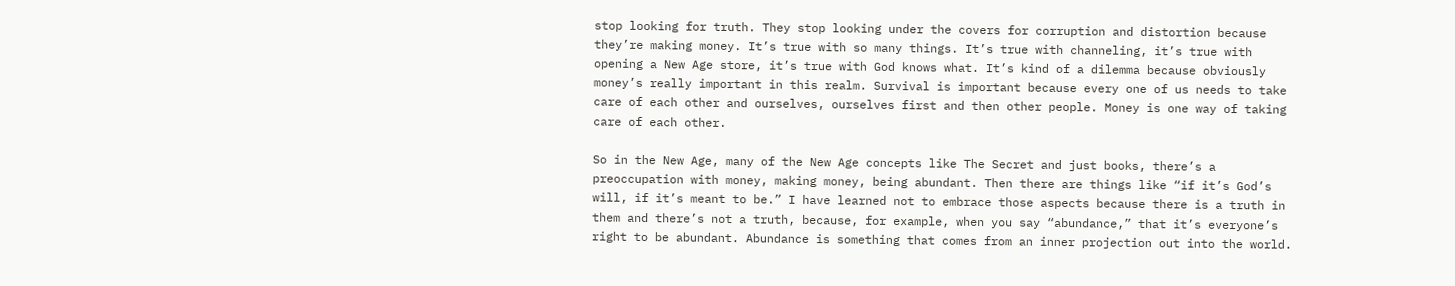stop looking for truth. They stop looking under the covers for corruption and distortion because they’re making money. It’s true with so many things. It’s true with channeling, it’s true with opening a New Age store, it’s true with God knows what. It’s kind of a dilemma because obviously money’s really important in this realm. Survival is important because every one of us needs to take care of each other and ourselves, ourselves first and then other people. Money is one way of taking care of each other.

So in the New Age, many of the New Age concepts like The Secret and just books, there’s a preoccupation with money, making money, being abundant. Then there are things like “if it’s God’s will, if it’s meant to be.” I have learned not to embrace those aspects because there is a truth in them and there’s not a truth, because, for example, when you say “abundance,” that it’s everyone’s right to be abundant. Abundance is something that comes from an inner projection out into the world.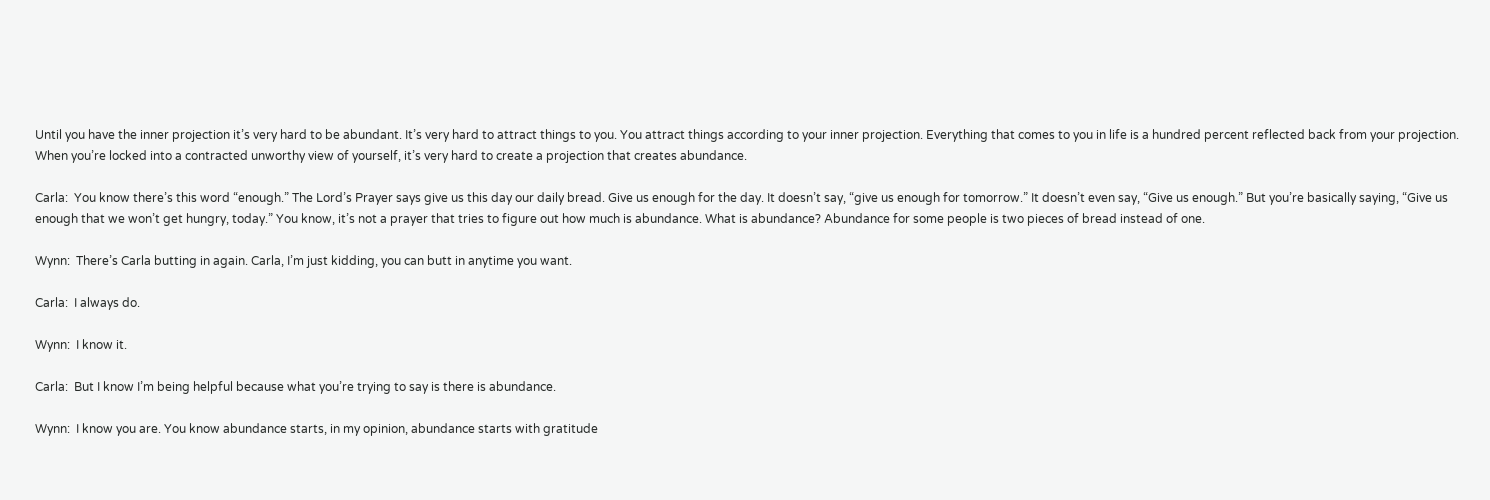Until you have the inner projection it’s very hard to be abundant. It’s very hard to attract things to you. You attract things according to your inner projection. Everything that comes to you in life is a hundred percent reflected back from your projection. When you’re locked into a contracted unworthy view of yourself, it’s very hard to create a projection that creates abundance.

Carla:  You know there’s this word “enough.” The Lord’s Prayer says give us this day our daily bread. Give us enough for the day. It doesn’t say, “give us enough for tomorrow.” It doesn’t even say, “Give us enough.” But you’re basically saying, “Give us enough that we won’t get hungry, today.” You know, it’s not a prayer that tries to figure out how much is abundance. What is abundance? Abundance for some people is two pieces of bread instead of one.

Wynn:  There’s Carla butting in again. Carla, I’m just kidding, you can butt in anytime you want.

Carla:  I always do.

Wynn:  I know it.

Carla:  But I know I’m being helpful because what you’re trying to say is there is abundance.

Wynn:  I know you are. You know abundance starts, in my opinion, abundance starts with gratitude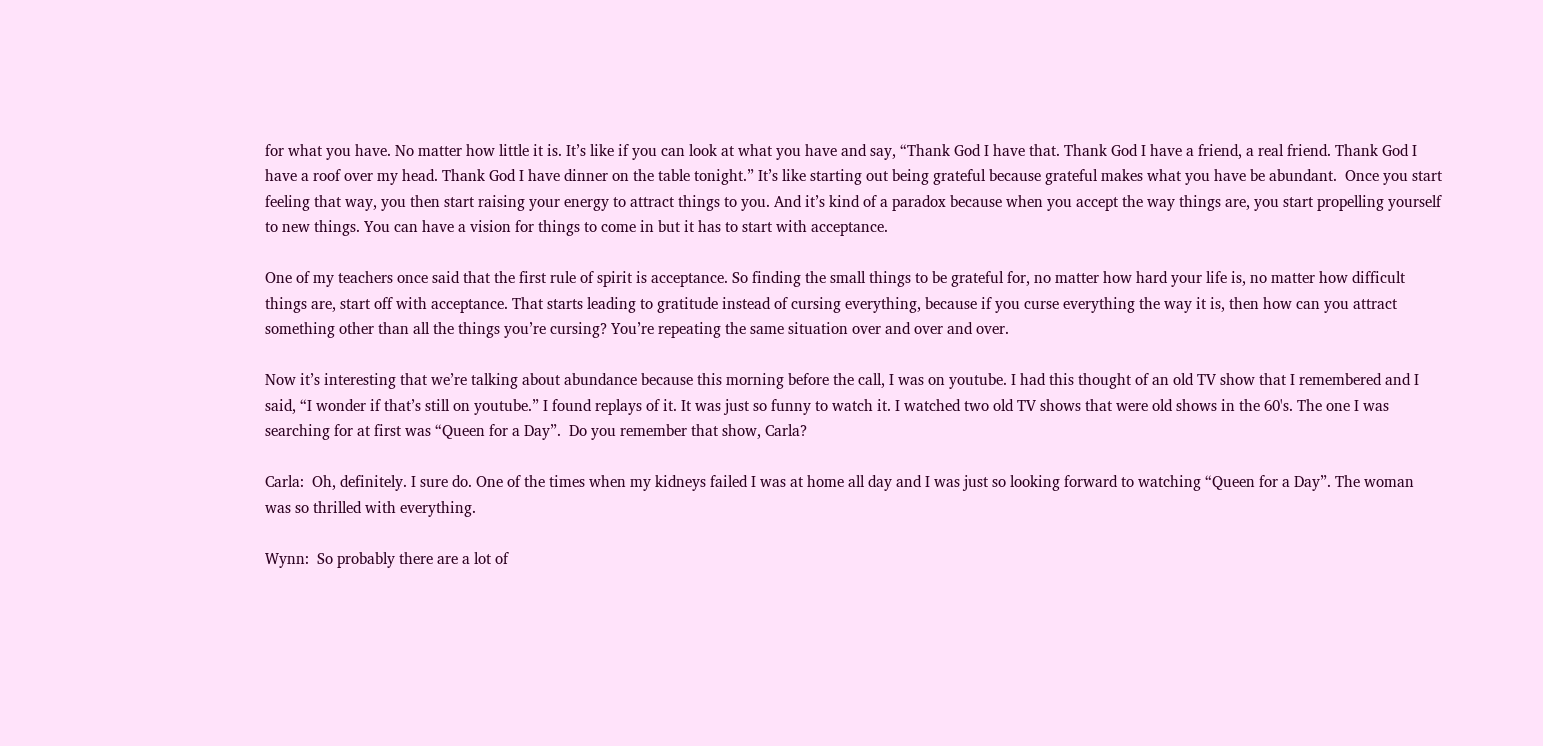for what you have. No matter how little it is. It’s like if you can look at what you have and say, “Thank God I have that. Thank God I have a friend, a real friend. Thank God I have a roof over my head. Thank God I have dinner on the table tonight.” It’s like starting out being grateful because grateful makes what you have be abundant.  Once you start feeling that way, you then start raising your energy to attract things to you. And it’s kind of a paradox because when you accept the way things are, you start propelling yourself to new things. You can have a vision for things to come in but it has to start with acceptance.

One of my teachers once said that the first rule of spirit is acceptance. So finding the small things to be grateful for, no matter how hard your life is, no matter how difficult things are, start off with acceptance. That starts leading to gratitude instead of cursing everything, because if you curse everything the way it is, then how can you attract something other than all the things you’re cursing? You’re repeating the same situation over and over and over.

Now it’s interesting that we’re talking about abundance because this morning before the call, I was on youtube. I had this thought of an old TV show that I remembered and I said, “I wonder if that’s still on youtube.” I found replays of it. It was just so funny to watch it. I watched two old TV shows that were old shows in the 60's. The one I was searching for at first was “Queen for a Day”.  Do you remember that show, Carla?

Carla:  Oh, definitely. I sure do. One of the times when my kidneys failed I was at home all day and I was just so looking forward to watching “Queen for a Day”. The woman was so thrilled with everything.

Wynn:  So probably there are a lot of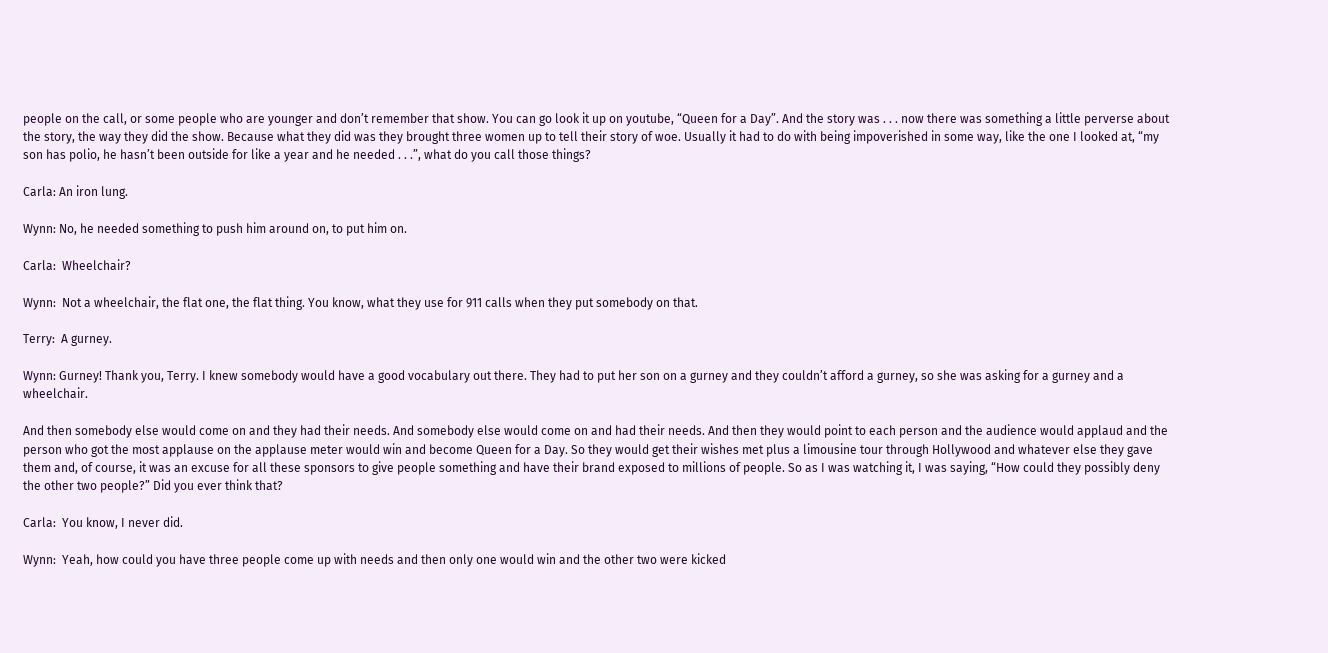people on the call, or some people who are younger and don’t remember that show. You can go look it up on youtube, “Queen for a Day”. And the story was . . . now there was something a little perverse about the story, the way they did the show. Because what they did was they brought three women up to tell their story of woe. Usually it had to do with being impoverished in some way, like the one I looked at, “my son has polio, he hasn’t been outside for like a year and he needed . . .”, what do you call those things?

Carla: An iron lung.

Wynn: No, he needed something to push him around on, to put him on.

Carla:  Wheelchair?

Wynn:  Not a wheelchair, the flat one, the flat thing. You know, what they use for 911 calls when they put somebody on that.

Terry:  A gurney.

Wynn: Gurney! Thank you, Terry. I knew somebody would have a good vocabulary out there. They had to put her son on a gurney and they couldn’t afford a gurney, so she was asking for a gurney and a wheelchair.

And then somebody else would come on and they had their needs. And somebody else would come on and had their needs. And then they would point to each person and the audience would applaud and the person who got the most applause on the applause meter would win and become Queen for a Day. So they would get their wishes met plus a limousine tour through Hollywood and whatever else they gave them and, of course, it was an excuse for all these sponsors to give people something and have their brand exposed to millions of people. So as I was watching it, I was saying, “How could they possibly deny the other two people?” Did you ever think that?

Carla:  You know, I never did.

Wynn:  Yeah, how could you have three people come up with needs and then only one would win and the other two were kicked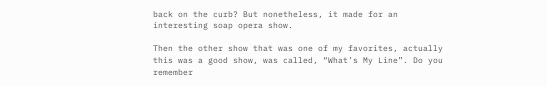back on the curb? But nonetheless, it made for an interesting soap opera show.

Then the other show that was one of my favorites, actually this was a good show, was called, “What’s My Line”. Do you remember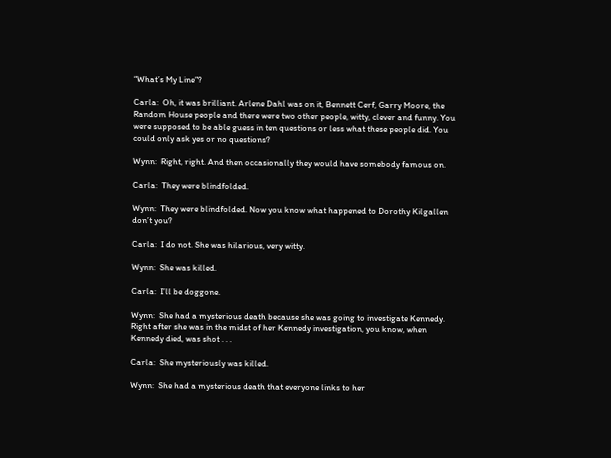“What’s My Line”?

Carla:  Oh, it was brilliant. Arlene Dahl was on it, Bennett Cerf, Garry Moore, the Random House people and there were two other people, witty, clever and funny. You were supposed to be able guess in ten questions or less what these people did. You could only ask yes or no questions?

Wynn:  Right, right. And then occasionally they would have somebody famous on.

Carla:  They were blindfolded.

Wynn:  They were blindfolded. Now you know what happened to Dorothy Kilgallen don’t you?

Carla:  I do not. She was hilarious, very witty.

Wynn:  She was killed.

Carla:  I’ll be doggone.

Wynn:  She had a mysterious death because she was going to investigate Kennedy. Right after she was in the midst of her Kennedy investigation, you know, when Kennedy died, was shot . . .

Carla:  She mysteriously was killed.

Wynn:  She had a mysterious death that everyone links to her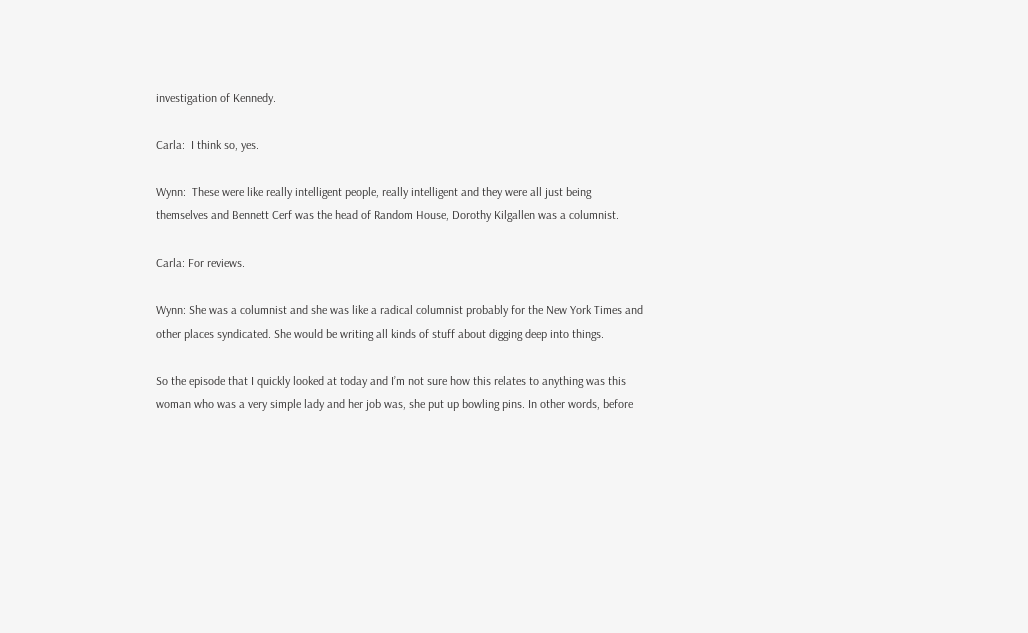investigation of Kennedy.

Carla:  I think so, yes.

Wynn:  These were like really intelligent people, really intelligent and they were all just being themselves and Bennett Cerf was the head of Random House, Dorothy Kilgallen was a columnist.

Carla: For reviews.

Wynn: She was a columnist and she was like a radical columnist probably for the New York Times and other places syndicated. She would be writing all kinds of stuff about digging deep into things.

So the episode that I quickly looked at today and I’m not sure how this relates to anything was this woman who was a very simple lady and her job was, she put up bowling pins. In other words, before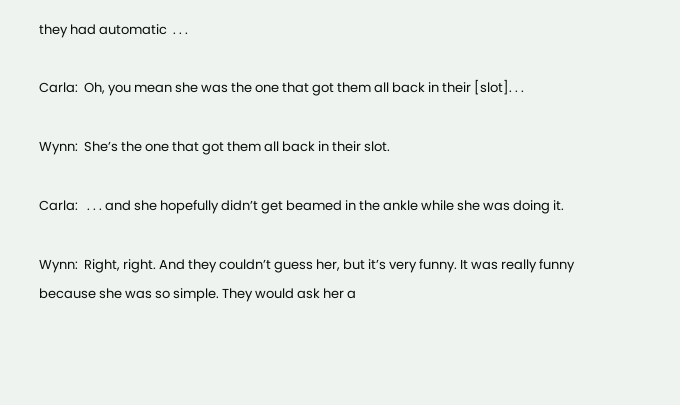they had automatic  . . .

Carla:  Oh, you mean she was the one that got them all back in their [slot]. . .

Wynn:  She’s the one that got them all back in their slot.

Carla:   . . . and she hopefully didn’t get beamed in the ankle while she was doing it.

Wynn:  Right, right. And they couldn’t guess her, but it’s very funny. It was really funny because she was so simple. They would ask her a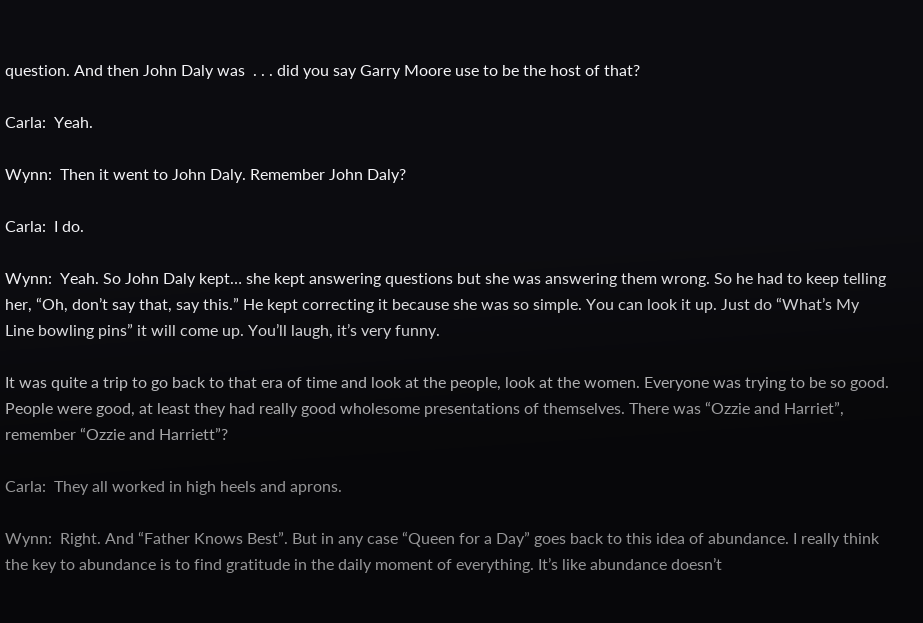question. And then John Daly was  . . . did you say Garry Moore use to be the host of that?

Carla:  Yeah.

Wynn:  Then it went to John Daly. Remember John Daly?

Carla:  I do.

Wynn:  Yeah. So John Daly kept… she kept answering questions but she was answering them wrong. So he had to keep telling her, “Oh, don’t say that, say this.” He kept correcting it because she was so simple. You can look it up. Just do “What’s My Line bowling pins” it will come up. You’ll laugh, it’s very funny.

It was quite a trip to go back to that era of time and look at the people, look at the women. Everyone was trying to be so good. People were good, at least they had really good wholesome presentations of themselves. There was “Ozzie and Harriet”, remember “Ozzie and Harriett”?

Carla:  They all worked in high heels and aprons.

Wynn:  Right. And “Father Knows Best”. But in any case “Queen for a Day” goes back to this idea of abundance. I really think the key to abundance is to find gratitude in the daily moment of everything. It’s like abundance doesn’t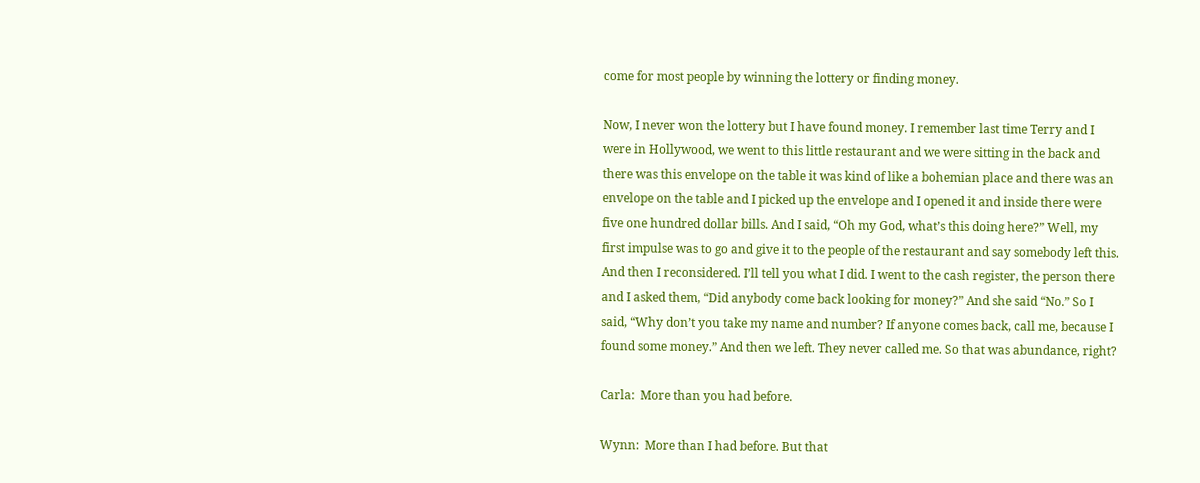come for most people by winning the lottery or finding money.

Now, I never won the lottery but I have found money. I remember last time Terry and I were in Hollywood, we went to this little restaurant and we were sitting in the back and there was this envelope on the table it was kind of like a bohemian place and there was an envelope on the table and I picked up the envelope and I opened it and inside there were five one hundred dollar bills. And I said, “Oh my God, what’s this doing here?” Well, my first impulse was to go and give it to the people of the restaurant and say somebody left this. And then I reconsidered. I’ll tell you what I did. I went to the cash register, the person there and I asked them, “Did anybody come back looking for money?” And she said “No.” So I said, “Why don’t you take my name and number? If anyone comes back, call me, because I found some money.” And then we left. They never called me. So that was abundance, right?

Carla:  More than you had before.

Wynn:  More than I had before. But that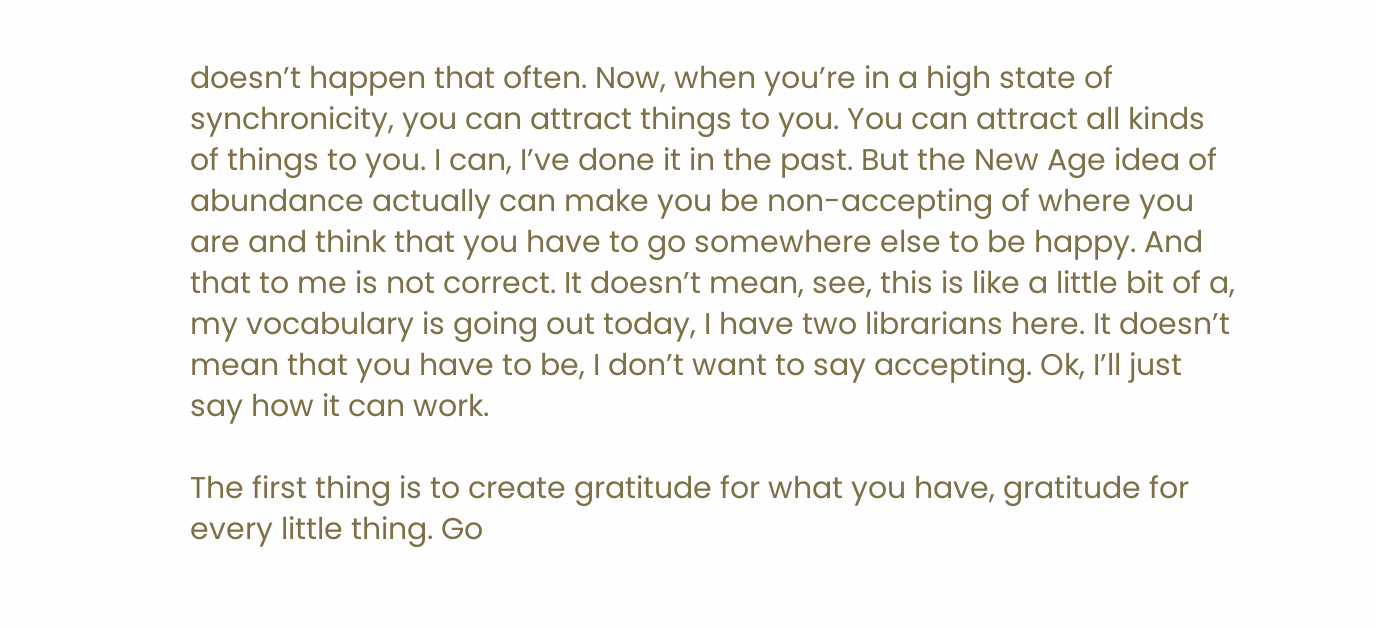doesn’t happen that often. Now, when you’re in a high state of synchronicity, you can attract things to you. You can attract all kinds of things to you. I can, I’ve done it in the past. But the New Age idea of abundance actually can make you be non-accepting of where you are and think that you have to go somewhere else to be happy. And that to me is not correct. It doesn’t mean, see, this is like a little bit of a, my vocabulary is going out today, I have two librarians here. It doesn’t mean that you have to be, I don’t want to say accepting. Ok, I’ll just say how it can work.

The first thing is to create gratitude for what you have, gratitude for every little thing. Go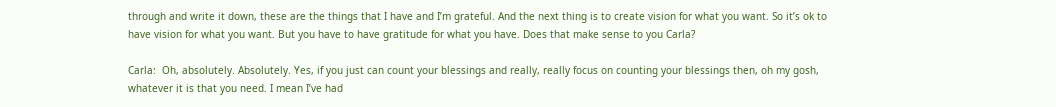through and write it down, these are the things that I have and I’m grateful. And the next thing is to create vision for what you want. So it’s ok to have vision for what you want. But you have to have gratitude for what you have. Does that make sense to you Carla?

Carla:  Oh, absolutely. Absolutely. Yes, if you just can count your blessings and really, really focus on counting your blessings then, oh my gosh, whatever it is that you need. I mean I’ve had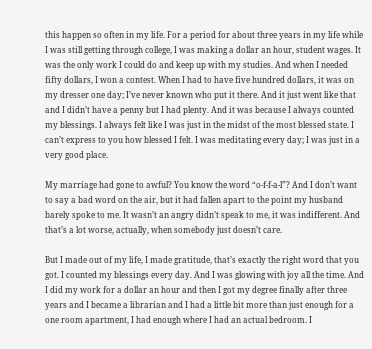this happen so often in my life. For a period for about three years in my life while I was still getting through college, I was making a dollar an hour, student wages. It was the only work I could do and keep up with my studies. And when I needed fifty dollars, I won a contest. When I had to have five hundred dollars, it was on my dresser one day; I’ve never known who put it there. And it just went like that and I didn’t have a penny but I had plenty. And it was because I always counted my blessings. I always felt like I was just in the midst of the most blessed state. I can’t express to you how blessed I felt. I was meditating every day; I was just in a very good place.

My marriage had gone to awful? You know the word “o-f-f-a-l”? And I don’t want to say a bad word on the air, but it had fallen apart to the point my husband barely spoke to me. It wasn’t an angry didn’t speak to me, it was indifferent. And that’s a lot worse, actually, when somebody just doesn’t care.

But I made out of my life, I made gratitude, that’s exactly the right word that you got. I counted my blessings every day. And I was glowing with joy all the time. And I did my work for a dollar an hour and then I got my degree finally after three years and I became a librarian and I had a little bit more than just enough for a one room apartment, I had enough where I had an actual bedroom. I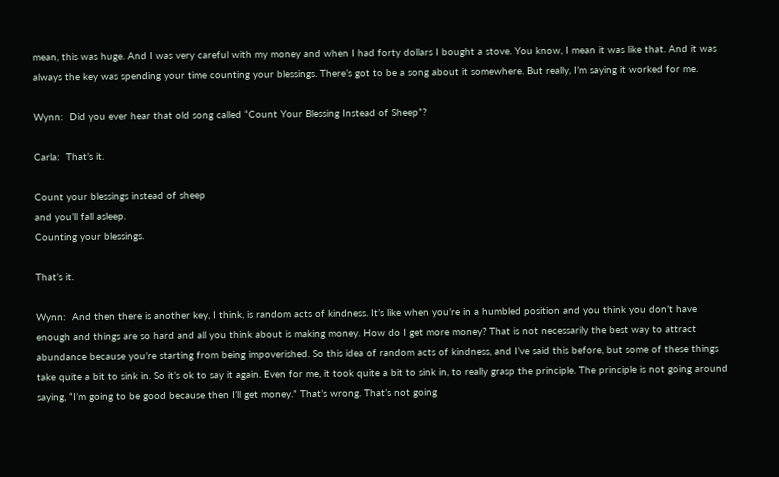mean, this was huge. And I was very careful with my money and when I had forty dollars I bought a stove. You know, I mean it was like that. And it was always the key was spending your time counting your blessings. There’s got to be a song about it somewhere. But really, I’m saying it worked for me.

Wynn:  Did you ever hear that old song called “Count Your Blessing Instead of Sheep”?

Carla:  That’s it.

Count your blessings instead of sheep
and you’ll fall asleep.
Counting your blessings.

That’s it.

Wynn:  And then there is another key, I think, is random acts of kindness. It’s like when you’re in a humbled position and you think you don’t have enough and things are so hard and all you think about is making money. How do I get more money? That is not necessarily the best way to attract abundance because you’re starting from being impoverished. So this idea of random acts of kindness, and I’ve said this before, but some of these things take quite a bit to sink in. So it’s ok to say it again. Even for me, it took quite a bit to sink in, to really grasp the principle. The principle is not going around saying, “I’m going to be good because then I’ll get money.” That’s wrong. That’s not going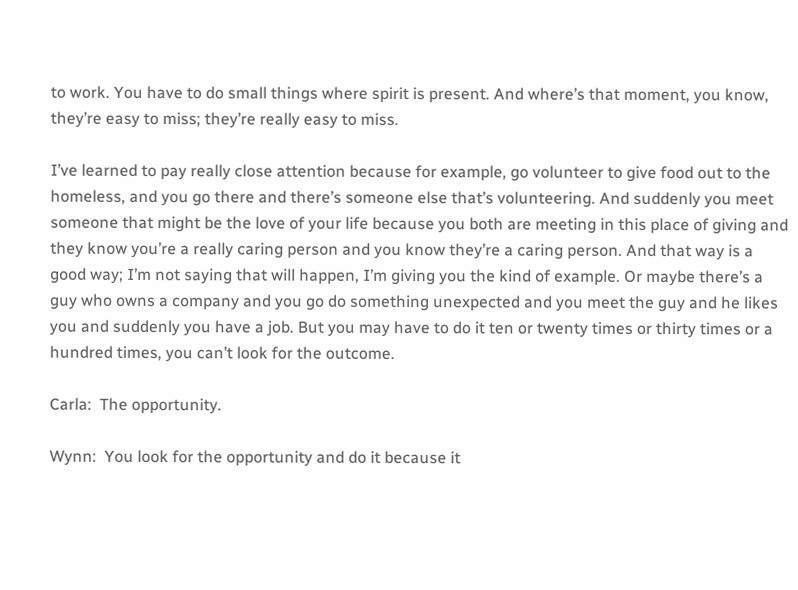to work. You have to do small things where spirit is present. And where’s that moment, you know, they’re easy to miss; they’re really easy to miss.

I’ve learned to pay really close attention because for example, go volunteer to give food out to the homeless, and you go there and there’s someone else that’s volunteering. And suddenly you meet someone that might be the love of your life because you both are meeting in this place of giving and they know you’re a really caring person and you know they’re a caring person. And that way is a good way; I’m not saying that will happen, I’m giving you the kind of example. Or maybe there’s a guy who owns a company and you go do something unexpected and you meet the guy and he likes you and suddenly you have a job. But you may have to do it ten or twenty times or thirty times or a hundred times, you can’t look for the outcome.

Carla:  The opportunity.

Wynn:  You look for the opportunity and do it because it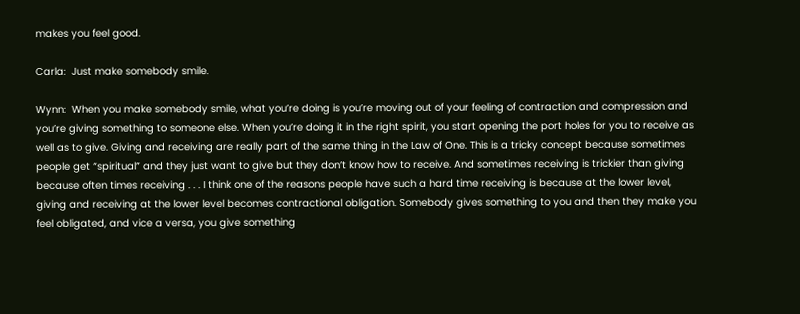makes you feel good.

Carla:  Just make somebody smile.

Wynn:  When you make somebody smile, what you’re doing is you’re moving out of your feeling of contraction and compression and you’re giving something to someone else. When you’re doing it in the right spirit, you start opening the port holes for you to receive as well as to give. Giving and receiving are really part of the same thing in the Law of One. This is a tricky concept because sometimes people get “spiritual” and they just want to give but they don’t know how to receive. And sometimes receiving is trickier than giving because often times receiving . . . I think one of the reasons people have such a hard time receiving is because at the lower level, giving and receiving at the lower level becomes contractional obligation. Somebody gives something to you and then they make you feel obligated, and vice a versa, you give something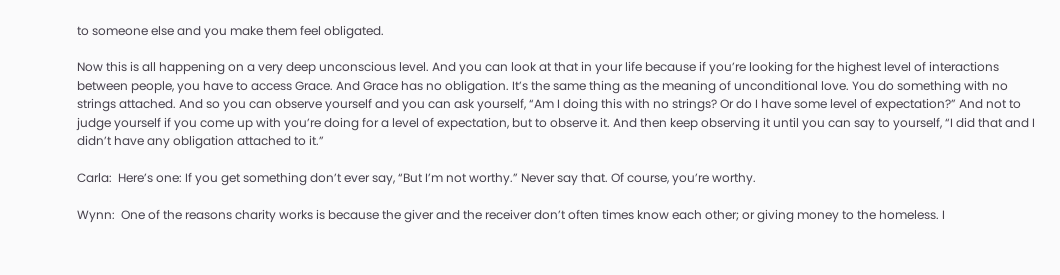to someone else and you make them feel obligated.

Now this is all happening on a very deep unconscious level. And you can look at that in your life because if you’re looking for the highest level of interactions between people, you have to access Grace. And Grace has no obligation. It’s the same thing as the meaning of unconditional love. You do something with no strings attached. And so you can observe yourself and you can ask yourself, “Am I doing this with no strings? Or do I have some level of expectation?” And not to judge yourself if you come up with you’re doing for a level of expectation, but to observe it. And then keep observing it until you can say to yourself, “I did that and I didn’t have any obligation attached to it.”

Carla:  Here’s one: If you get something don’t ever say, “But I’m not worthy.” Never say that. Of course, you’re worthy.

Wynn:  One of the reasons charity works is because the giver and the receiver don’t often times know each other; or giving money to the homeless. I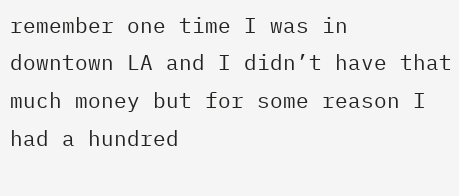remember one time I was in downtown LA and I didn’t have that much money but for some reason I had a hundred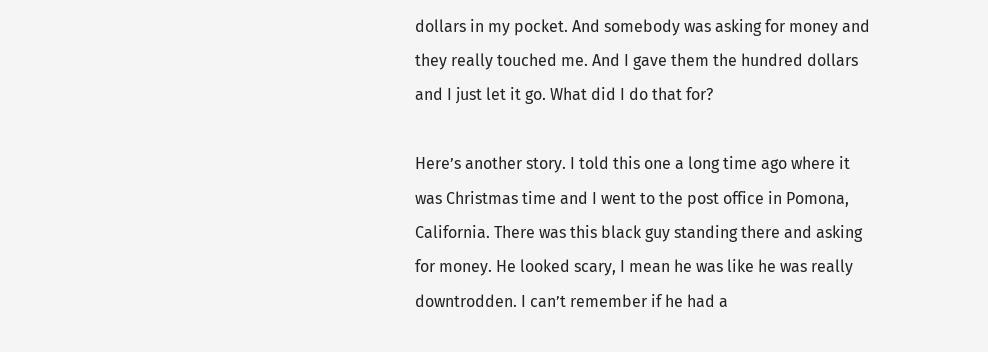dollars in my pocket. And somebody was asking for money and they really touched me. And I gave them the hundred dollars and I just let it go. What did I do that for?

Here’s another story. I told this one a long time ago where it was Christmas time and I went to the post office in Pomona, California. There was this black guy standing there and asking for money. He looked scary, I mean he was like he was really downtrodden. I can’t remember if he had a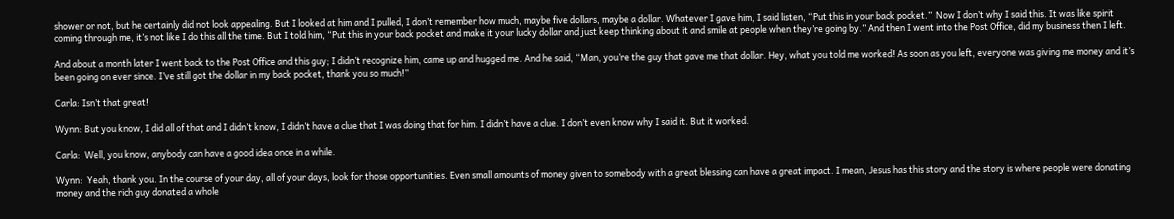shower or not, but he certainly did not look appealing. But I looked at him and I pulled, I don’t remember how much, maybe five dollars, maybe a dollar. Whatever I gave him, I said listen, “Put this in your back pocket.”  Now I don’t why I said this. It was like spirit coming through me, it’s not like I do this all the time. But I told him, “Put this in your back pocket and make it your lucky dollar and just keep thinking about it and smile at people when they’re going by.” And then I went into the Post Office, did my business then I left.

And about a month later I went back to the Post Office and this guy; I didn’t recognize him, came up and hugged me. And he said, “Man, you’re the guy that gave me that dollar. Hey, what you told me worked! As soon as you left, everyone was giving me money and it’s been going on ever since. I’ve still got the dollar in my back pocket, thank you so much!”

Carla: Isn’t that great!

Wynn: But you know, I did all of that and I didn’t know, I didn’t have a clue that I was doing that for him. I didn’t have a clue. I don’t even know why I said it. But it worked.

Carla:  Well, you know, anybody can have a good idea once in a while.

Wynn:  Yeah, thank you. In the course of your day, all of your days, look for those opportunities. Even small amounts of money given to somebody with a great blessing can have a great impact. I mean, Jesus has this story and the story is where people were donating money and the rich guy donated a whole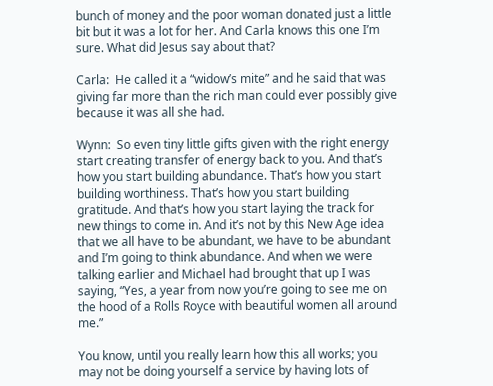bunch of money and the poor woman donated just a little bit but it was a lot for her. And Carla knows this one I’m sure. What did Jesus say about that?

Carla:  He called it a “widow’s mite” and he said that was giving far more than the rich man could ever possibly give because it was all she had.

Wynn:  So even tiny little gifts given with the right energy start creating transfer of energy back to you. And that’s how you start building abundance. That’s how you start building worthiness. That’s how you start building gratitude. And that’s how you start laying the track for new things to come in. And it’s not by this New Age idea that we all have to be abundant, we have to be abundant and I’m going to think abundance. And when we were talking earlier and Michael had brought that up I was saying, “Yes, a year from now you’re going to see me on the hood of a Rolls Royce with beautiful women all around me.”

You know, until you really learn how this all works; you may not be doing yourself a service by having lots of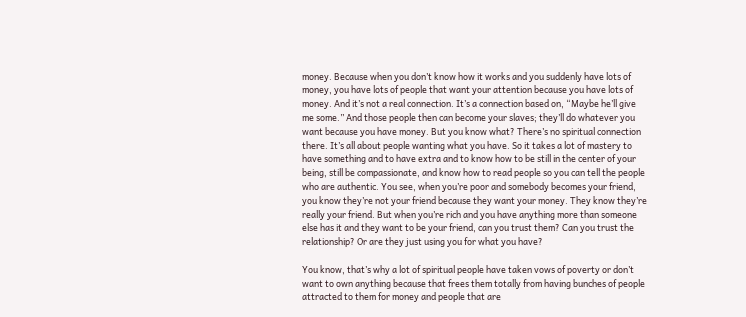money. Because when you don’t know how it works and you suddenly have lots of money, you have lots of people that want your attention because you have lots of money. And it’s not a real connection. It’s a connection based on, “Maybe he’ll give me some.” And those people then can become your slaves; they’ll do whatever you want because you have money. But you know what? There’s no spiritual connection there. It’s all about people wanting what you have. So it takes a lot of mastery to have something and to have extra and to know how to be still in the center of your being, still be compassionate, and know how to read people so you can tell the people who are authentic. You see, when you’re poor and somebody becomes your friend, you know they’re not your friend because they want your money. They know they’re really your friend. But when you’re rich and you have anything more than someone else has it and they want to be your friend, can you trust them? Can you trust the relationship? Or are they just using you for what you have?

You know, that’s why a lot of spiritual people have taken vows of poverty or don’t want to own anything because that frees them totally from having bunches of people attracted to them for money and people that are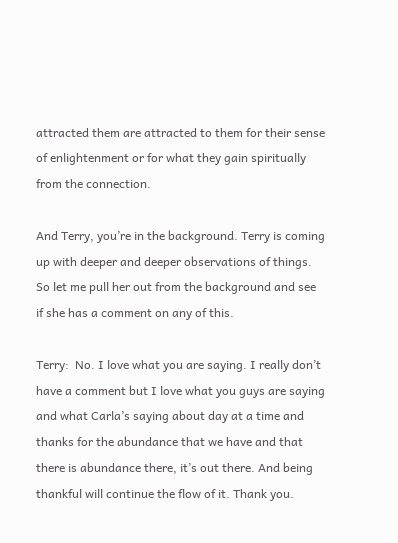attracted them are attracted to them for their sense of enlightenment or for what they gain spiritually from the connection.

And Terry, you’re in the background. Terry is coming up with deeper and deeper observations of things. So let me pull her out from the background and see if she has a comment on any of this.

Terry:  No. I love what you are saying. I really don’t have a comment but I love what you guys are saying and what Carla’s saying about day at a time and thanks for the abundance that we have and that there is abundance there, it’s out there. And being thankful will continue the flow of it. Thank you.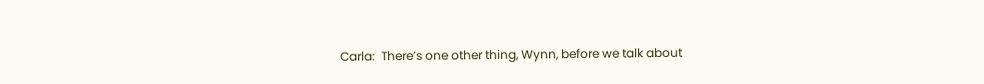Carla:  There’s one other thing, Wynn, before we talk about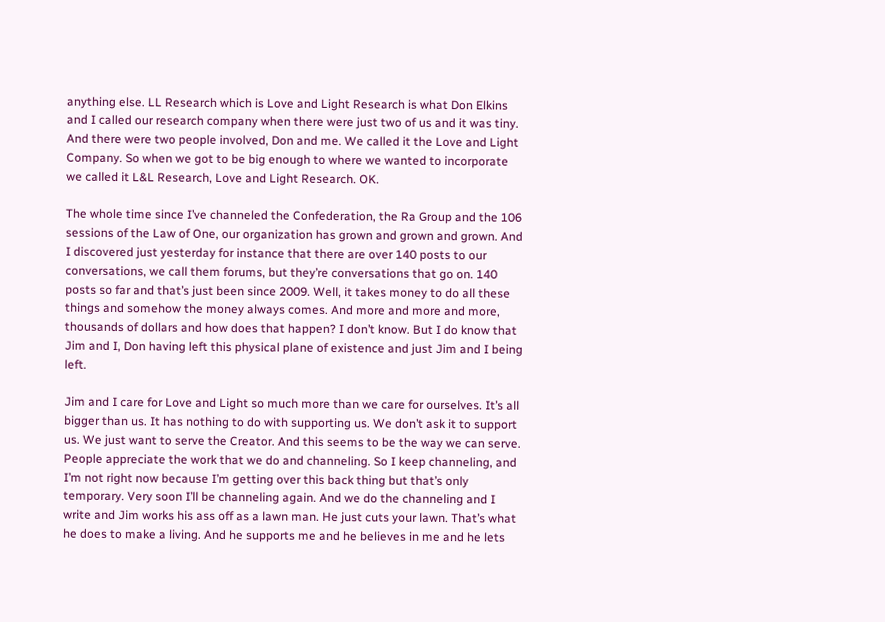anything else. LL Research which is Love and Light Research is what Don Elkins and I called our research company when there were just two of us and it was tiny. And there were two people involved, Don and me. We called it the Love and Light Company. So when we got to be big enough to where we wanted to incorporate we called it L&L Research, Love and Light Research. OK.

The whole time since I’ve channeled the Confederation, the Ra Group and the 106 sessions of the Law of One, our organization has grown and grown and grown. And I discovered just yesterday for instance that there are over 140 posts to our conversations, we call them forums, but they’re conversations that go on. 140 posts so far and that’s just been since 2009. Well, it takes money to do all these things and somehow the money always comes. And more and more and more, thousands of dollars and how does that happen? I don’t know. But I do know that Jim and I, Don having left this physical plane of existence and just Jim and I being left.

Jim and I care for Love and Light so much more than we care for ourselves. It’s all bigger than us. It has nothing to do with supporting us. We don’t ask it to support us. We just want to serve the Creator. And this seems to be the way we can serve. People appreciate the work that we do and channeling. So I keep channeling, and I’m not right now because I’m getting over this back thing but that’s only temporary. Very soon I’ll be channeling again. And we do the channeling and I write and Jim works his ass off as a lawn man. He just cuts your lawn. That’s what he does to make a living. And he supports me and he believes in me and he lets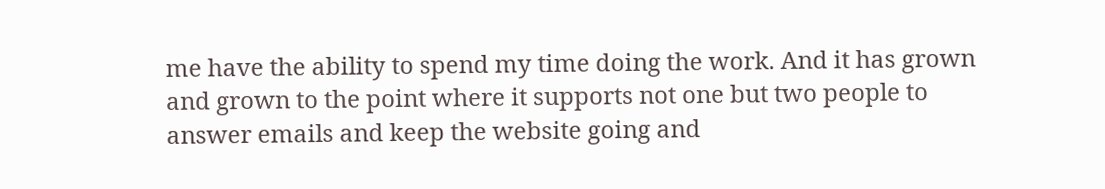me have the ability to spend my time doing the work. And it has grown and grown to the point where it supports not one but two people to answer emails and keep the website going and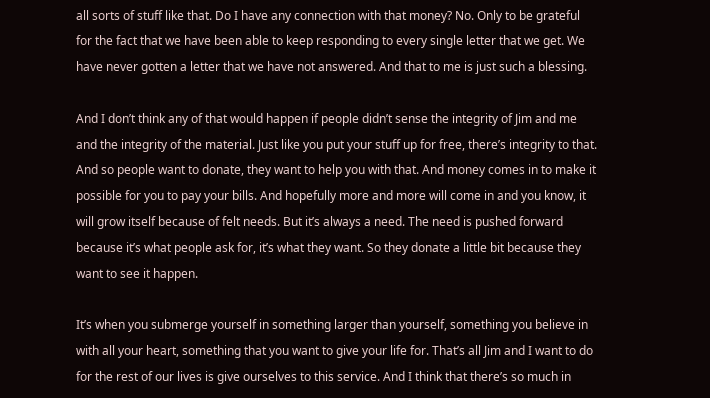all sorts of stuff like that. Do I have any connection with that money? No. Only to be grateful for the fact that we have been able to keep responding to every single letter that we get. We have never gotten a letter that we have not answered. And that to me is just such a blessing.

And I don’t think any of that would happen if people didn’t sense the integrity of Jim and me and the integrity of the material. Just like you put your stuff up for free, there’s integrity to that. And so people want to donate, they want to help you with that. And money comes in to make it possible for you to pay your bills. And hopefully more and more will come in and you know, it will grow itself because of felt needs. But it’s always a need. The need is pushed forward because it’s what people ask for, it’s what they want. So they donate a little bit because they want to see it happen.

It’s when you submerge yourself in something larger than yourself, something you believe in with all your heart, something that you want to give your life for. That’s all Jim and I want to do for the rest of our lives is give ourselves to this service. And I think that there’s so much in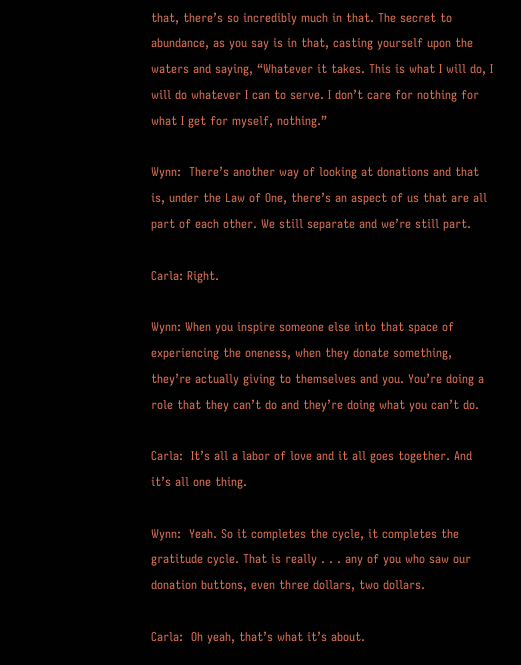that, there’s so incredibly much in that. The secret to abundance, as you say is in that, casting yourself upon the waters and saying, “Whatever it takes. This is what I will do, I will do whatever I can to serve. I don’t care for nothing for what I get for myself, nothing.”

Wynn:  There’s another way of looking at donations and that is, under the Law of One, there’s an aspect of us that are all part of each other. We still separate and we’re still part.

Carla: Right.

Wynn: When you inspire someone else into that space of experiencing the oneness, when they donate something, they’re actually giving to themselves and you. You’re doing a role that they can’t do and they’re doing what you can’t do.

Carla:  It’s all a labor of love and it all goes together. And it’s all one thing.

Wynn:  Yeah. So it completes the cycle, it completes the gratitude cycle. That is really . . . any of you who saw our donation buttons, even three dollars, two dollars.

Carla:  Oh yeah, that’s what it’s about.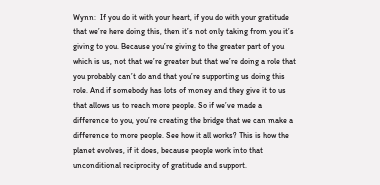Wynn:  If you do it with your heart, if you do with your gratitude that we’re here doing this, then it’s not only taking from you it’s giving to you. Because you’re giving to the greater part of you which is us, not that we’re greater but that we’re doing a role that you probably can’t do and that you’re supporting us doing this role. And if somebody has lots of money and they give it to us that allows us to reach more people. So if we’ve made a difference to you, you’re creating the bridge that we can make a difference to more people. See how it all works? This is how the planet evolves, if it does, because people work into that unconditional reciprocity of gratitude and support.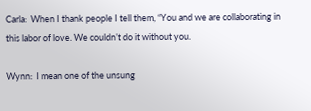Carla:  When I thank people I tell them, “You and we are collaborating in this labor of love. We couldn’t do it without you.

Wynn:  I mean one of the unsung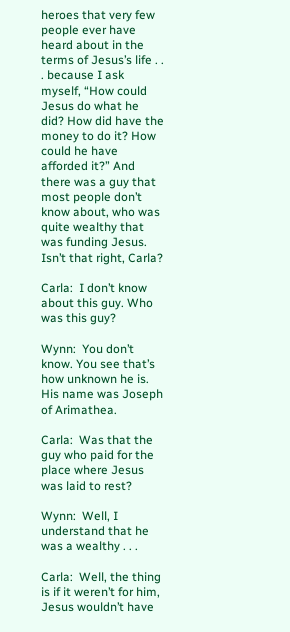heroes that very few people ever have heard about in the terms of Jesus’s life . . . because I ask myself, “How could Jesus do what he did? How did have the money to do it? How could he have afforded it?” And there was a guy that most people don’t know about, who was quite wealthy that was funding Jesus. Isn’t that right, Carla?

Carla:  I don’t know about this guy. Who was this guy?

Wynn:  You don’t know. You see that’s how unknown he is. His name was Joseph of Arimathea.

Carla:  Was that the guy who paid for the place where Jesus was laid to rest?

Wynn:  Well, I understand that he was a wealthy . . .

Carla:  Well, the thing is if it weren’t for him, Jesus wouldn’t have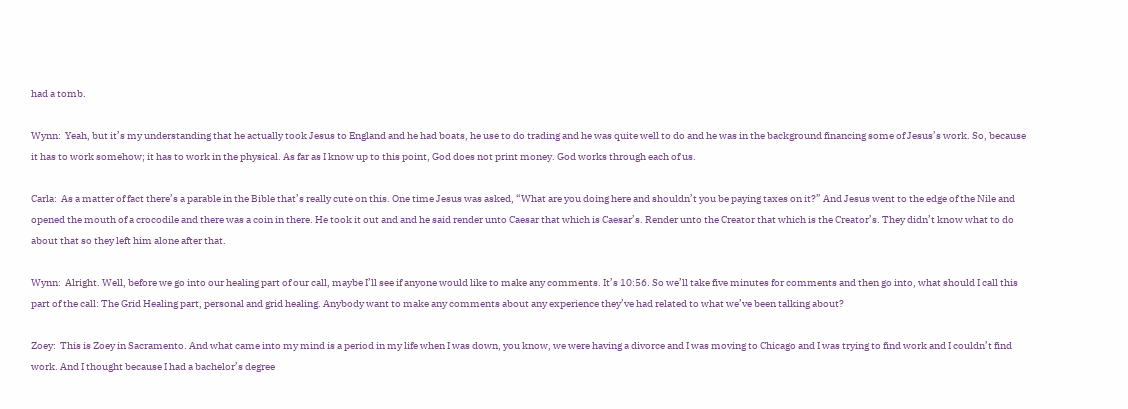had a tomb.

Wynn:  Yeah, but it’s my understanding that he actually took Jesus to England and he had boats, he use to do trading and he was quite well to do and he was in the background financing some of Jesus’s work. So, because it has to work somehow; it has to work in the physical. As far as I know up to this point, God does not print money. God works through each of us.

Carla:  As a matter of fact there’s a parable in the Bible that’s really cute on this. One time Jesus was asked, “What are you doing here and shouldn’t you be paying taxes on it?” And Jesus went to the edge of the Nile and opened the mouth of a crocodile and there was a coin in there. He took it out and and he said render unto Caesar that which is Caesar’s. Render unto the Creator that which is the Creator’s. They didn’t know what to do about that so they left him alone after that.

Wynn:  Alright. Well, before we go into our healing part of our call, maybe I’ll see if anyone would like to make any comments. It’s 10:56. So we’ll take five minutes for comments and then go into, what should I call this part of the call: The Grid Healing part, personal and grid healing. Anybody want to make any comments about any experience they’ve had related to what we’ve been talking about?

Zoey:  This is Zoey in Sacramento. And what came into my mind is a period in my life when I was down, you know, we were having a divorce and I was moving to Chicago and I was trying to find work and I couldn’t find work. And I thought because I had a bachelor’s degree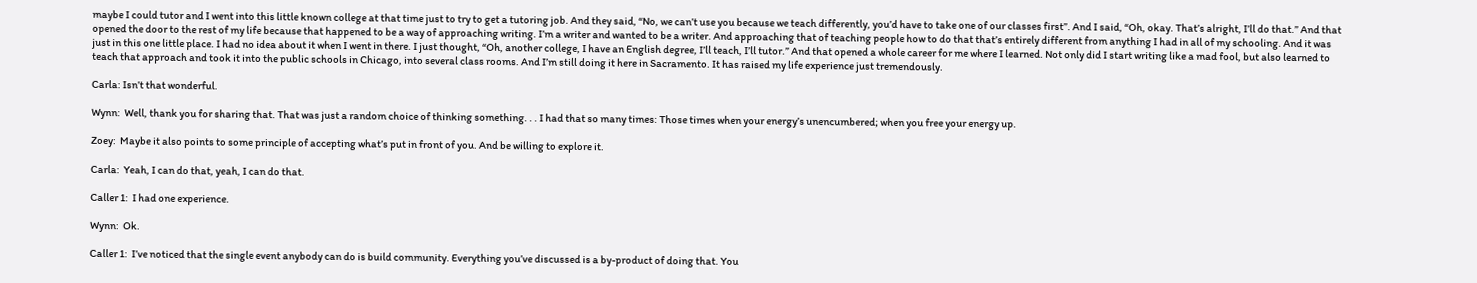maybe I could tutor and I went into this little known college at that time just to try to get a tutoring job. And they said, “No, we can’t use you because we teach differently, you’d have to take one of our classes first”. And I said, “Oh, okay. That’s alright, I’ll do that.” And that opened the door to the rest of my life because that happened to be a way of approaching writing. I’m a writer and wanted to be a writer. And approaching that of teaching people how to do that that’s entirely different from anything I had in all of my schooling. And it was just in this one little place. I had no idea about it when I went in there. I just thought, “Oh, another college, I have an English degree, I’ll teach, I’ll tutor.” And that opened a whole career for me where I learned. Not only did I start writing like a mad fool, but also learned to teach that approach and took it into the public schools in Chicago, into several class rooms. And I’m still doing it here in Sacramento. It has raised my life experience just tremendously.

Carla: Isn’t that wonderful.

Wynn:  Well, thank you for sharing that. That was just a random choice of thinking something. . . I had that so many times: Those times when your energy’s unencumbered; when you free your energy up.

Zoey:  Maybe it also points to some principle of accepting what’s put in front of you. And be willing to explore it.

Carla:  Yeah, I can do that, yeah, I can do that.

Caller 1:  I had one experience.

Wynn:  Ok.

Caller 1:  I’ve noticed that the single event anybody can do is build community. Everything you’ve discussed is a by-product of doing that. You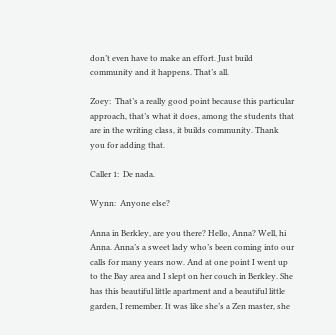don’t even have to make an effort. Just build community and it happens. That’s all.

Zoey:  That’s a really good point because this particular approach, that’s what it does, among the students that are in the writing class, it builds community. Thank you for adding that.

Caller 1:  De nada.

Wynn:  Anyone else?

Anna in Berkley, are you there? Hello, Anna? Well, hi Anna. Anna’s a sweet lady who’s been coming into our calls for many years now. And at one point I went up to the Bay area and I slept on her couch in Berkley. She has this beautiful little apartment and a beautiful little garden, I remember. It was like she’s a Zen master, she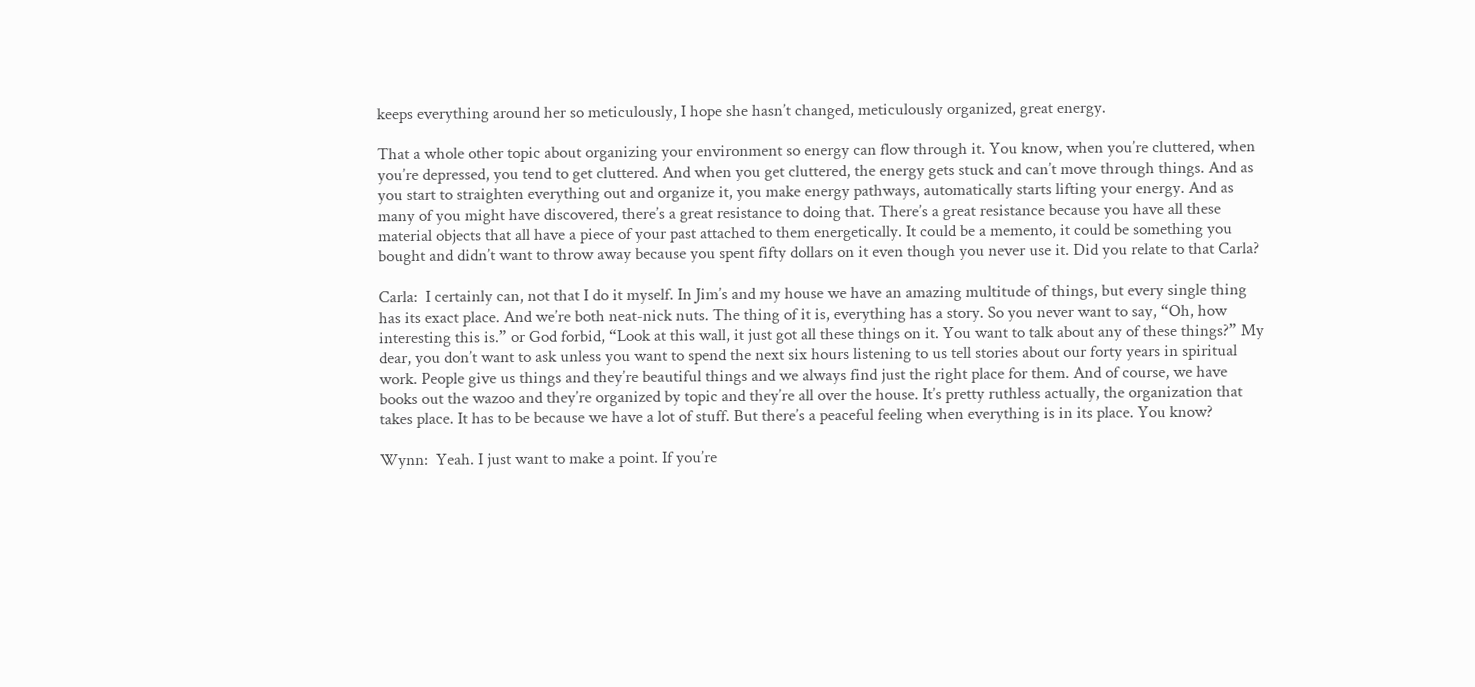keeps everything around her so meticulously, I hope she hasn’t changed, meticulously organized, great energy.

That a whole other topic about organizing your environment so energy can flow through it. You know, when you’re cluttered, when you’re depressed, you tend to get cluttered. And when you get cluttered, the energy gets stuck and can’t move through things. And as you start to straighten everything out and organize it, you make energy pathways, automatically starts lifting your energy. And as many of you might have discovered, there’s a great resistance to doing that. There’s a great resistance because you have all these material objects that all have a piece of your past attached to them energetically. It could be a memento, it could be something you bought and didn’t want to throw away because you spent fifty dollars on it even though you never use it. Did you relate to that Carla?

Carla:  I certainly can, not that I do it myself. In Jim’s and my house we have an amazing multitude of things, but every single thing has its exact place. And we’re both neat-nick nuts. The thing of it is, everything has a story. So you never want to say, “Oh, how interesting this is.” or God forbid, “Look at this wall, it just got all these things on it. You want to talk about any of these things?” My dear, you don’t want to ask unless you want to spend the next six hours listening to us tell stories about our forty years in spiritual work. People give us things and they’re beautiful things and we always find just the right place for them. And of course, we have books out the wazoo and they’re organized by topic and they’re all over the house. It’s pretty ruthless actually, the organization that takes place. It has to be because we have a lot of stuff. But there’s a peaceful feeling when everything is in its place. You know?

Wynn:  Yeah. I just want to make a point. If you’re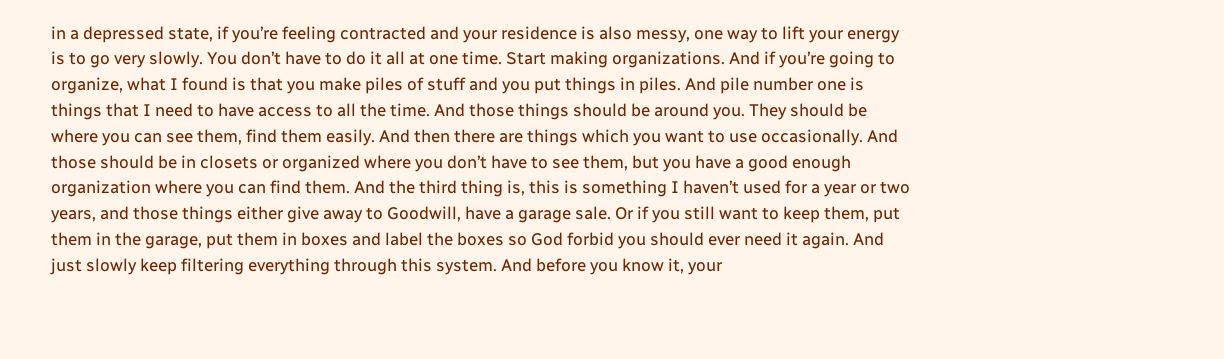in a depressed state, if you’re feeling contracted and your residence is also messy, one way to lift your energy is to go very slowly. You don’t have to do it all at one time. Start making organizations. And if you’re going to organize, what I found is that you make piles of stuff and you put things in piles. And pile number one is things that I need to have access to all the time. And those things should be around you. They should be where you can see them, find them easily. And then there are things which you want to use occasionally. And those should be in closets or organized where you don’t have to see them, but you have a good enough organization where you can find them. And the third thing is, this is something I haven’t used for a year or two years, and those things either give away to Goodwill, have a garage sale. Or if you still want to keep them, put them in the garage, put them in boxes and label the boxes so God forbid you should ever need it again. And just slowly keep filtering everything through this system. And before you know it, your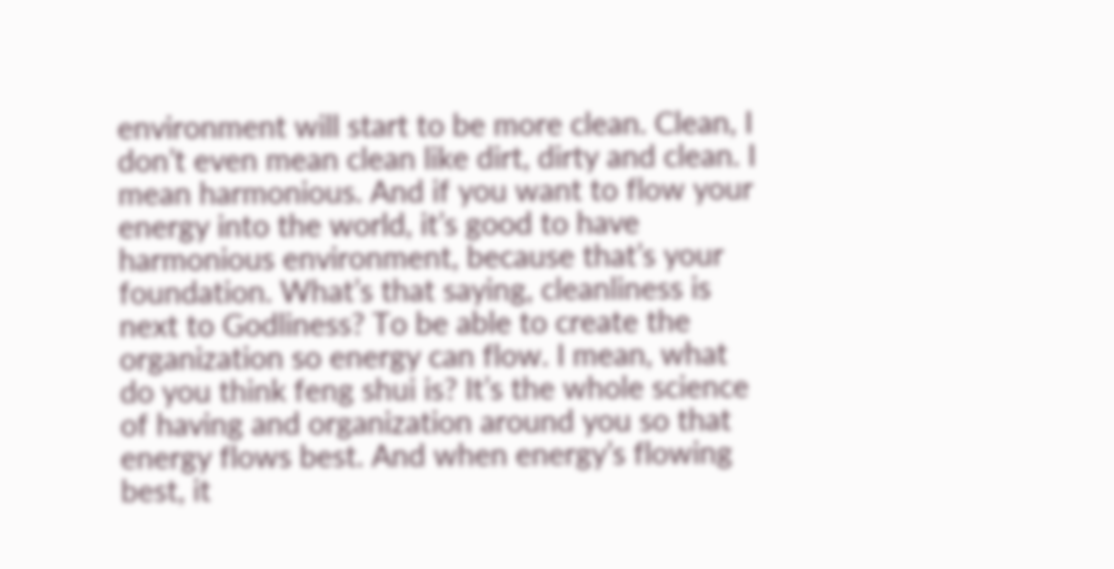environment will start to be more clean. Clean, I don’t even mean clean like dirt, dirty and clean. I mean harmonious. And if you want to flow your energy into the world, it’s good to have harmonious environment, because that’s your foundation. What’s that saying, cleanliness is next to Godliness? To be able to create the organization so energy can flow. I mean, what do you think feng shui is? It’s the whole science of having and organization around you so that energy flows best. And when energy’s flowing best, it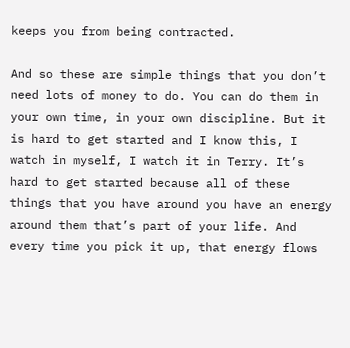keeps you from being contracted.

And so these are simple things that you don’t need lots of money to do. You can do them in your own time, in your own discipline. But it is hard to get started and I know this, I watch in myself, I watch it in Terry. It’s hard to get started because all of these things that you have around you have an energy around them that’s part of your life. And every time you pick it up, that energy flows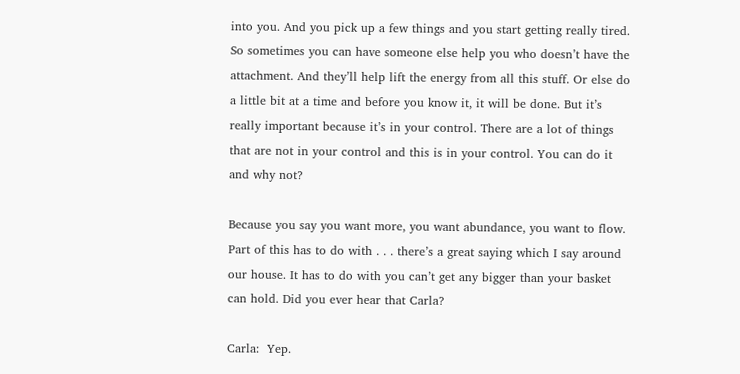into you. And you pick up a few things and you start getting really tired. So sometimes you can have someone else help you who doesn’t have the attachment. And they’ll help lift the energy from all this stuff. Or else do a little bit at a time and before you know it, it will be done. But it’s really important because it’s in your control. There are a lot of things that are not in your control and this is in your control. You can do it and why not?

Because you say you want more, you want abundance, you want to flow. Part of this has to do with . . . there’s a great saying which I say around our house. It has to do with you can’t get any bigger than your basket can hold. Did you ever hear that Carla?

Carla:  Yep.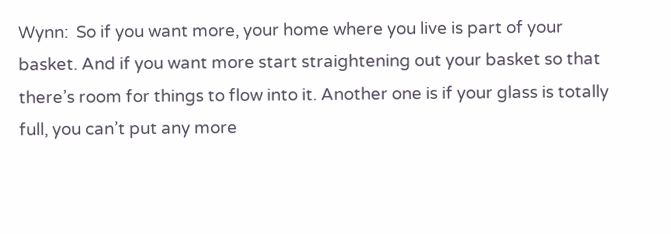Wynn:  So if you want more, your home where you live is part of your basket. And if you want more start straightening out your basket so that there’s room for things to flow into it. Another one is if your glass is totally full, you can’t put any more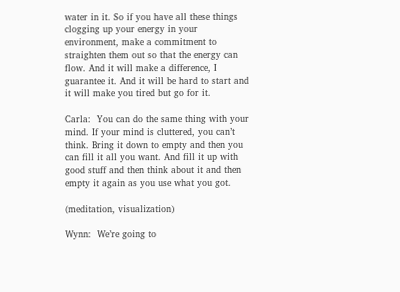water in it. So if you have all these things clogging up your energy in your environment, make a commitment to straighten them out so that the energy can flow. And it will make a difference, I guarantee it. And it will be hard to start and it will make you tired but go for it.

Carla:  You can do the same thing with your mind. If your mind is cluttered, you can’t think. Bring it down to empty and then you can fill it all you want. And fill it up with good stuff and then think about it and then empty it again as you use what you got.

(meditation, visualization)

Wynn:  We’re going to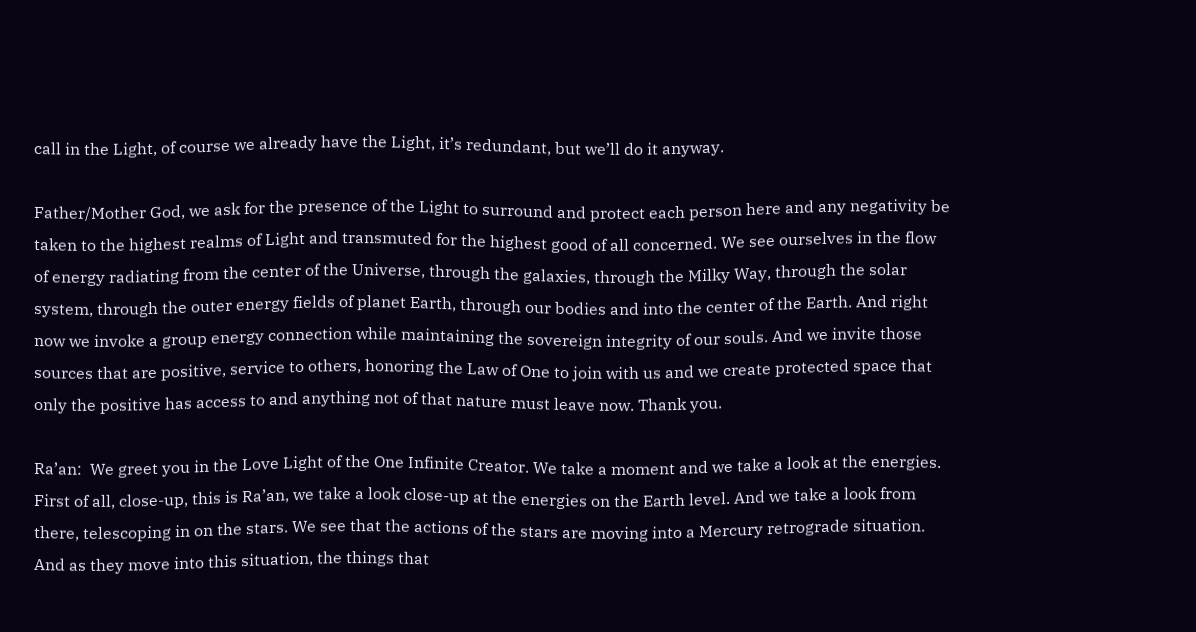call in the Light, of course we already have the Light, it’s redundant, but we’ll do it anyway.

Father/Mother God, we ask for the presence of the Light to surround and protect each person here and any negativity be taken to the highest realms of Light and transmuted for the highest good of all concerned. We see ourselves in the flow of energy radiating from the center of the Universe, through the galaxies, through the Milky Way, through the solar system, through the outer energy fields of planet Earth, through our bodies and into the center of the Earth. And right now we invoke a group energy connection while maintaining the sovereign integrity of our souls. And we invite those sources that are positive, service to others, honoring the Law of One to join with us and we create protected space that only the positive has access to and anything not of that nature must leave now. Thank you.

Ra’an:  We greet you in the Love Light of the One Infinite Creator. We take a moment and we take a look at the energies. First of all, close-up, this is Ra’an, we take a look close-up at the energies on the Earth level. And we take a look from there, telescoping in on the stars. We see that the actions of the stars are moving into a Mercury retrograde situation. And as they move into this situation, the things that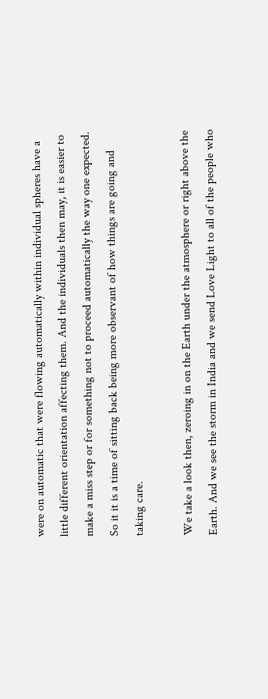were on automatic that were flowing automatically within individual spheres have a little different orientation affecting them. And the individuals then may, it is easier to make a miss step or for something not to proceed automatically the way one expected. So it it is a time of sitting back being more observant of how things are going and taking care.

We take a look then, zeroing in on the Earth under the atmosphere or right above the Earth. And we see the storm in India and we send Love Light to all of the people who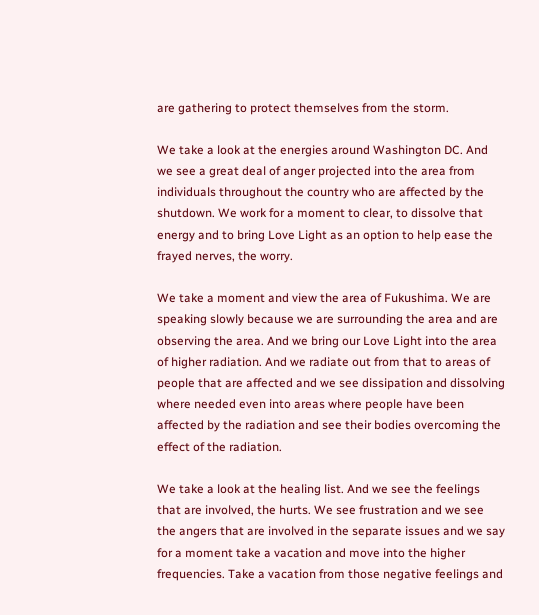are gathering to protect themselves from the storm.

We take a look at the energies around Washington DC. And we see a great deal of anger projected into the area from individuals throughout the country who are affected by the shutdown. We work for a moment to clear, to dissolve that energy and to bring Love Light as an option to help ease the frayed nerves, the worry.

We take a moment and view the area of Fukushima. We are speaking slowly because we are surrounding the area and are observing the area. And we bring our Love Light into the area of higher radiation. And we radiate out from that to areas of people that are affected and we see dissipation and dissolving where needed even into areas where people have been affected by the radiation and see their bodies overcoming the effect of the radiation.

We take a look at the healing list. And we see the feelings that are involved, the hurts. We see frustration and we see the angers that are involved in the separate issues and we say for a moment take a vacation and move into the higher frequencies. Take a vacation from those negative feelings and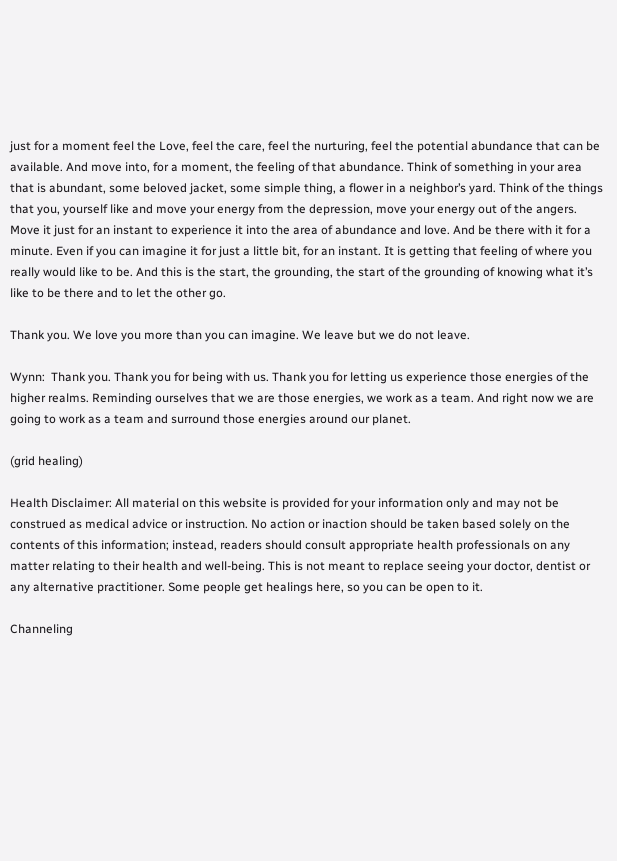just for a moment feel the Love, feel the care, feel the nurturing, feel the potential abundance that can be available. And move into, for a moment, the feeling of that abundance. Think of something in your area that is abundant, some beloved jacket, some simple thing, a flower in a neighbor’s yard. Think of the things that you, yourself like and move your energy from the depression, move your energy out of the angers. Move it just for an instant to experience it into the area of abundance and love. And be there with it for a minute. Even if you can imagine it for just a little bit, for an instant. It is getting that feeling of where you really would like to be. And this is the start, the grounding, the start of the grounding of knowing what it’s like to be there and to let the other go.

Thank you. We love you more than you can imagine. We leave but we do not leave.

Wynn:  Thank you. Thank you for being with us. Thank you for letting us experience those energies of the higher realms. Reminding ourselves that we are those energies, we work as a team. And right now we are going to work as a team and surround those energies around our planet.

(grid healing)

Health Disclaimer: All material on this website is provided for your information only and may not be construed as medical advice or instruction. No action or inaction should be taken based solely on the contents of this information; instead, readers should consult appropriate health professionals on any matter relating to their health and well-being. This is not meant to replace seeing your doctor, dentist or any alternative practitioner. Some people get healings here, so you can be open to it.

Channeling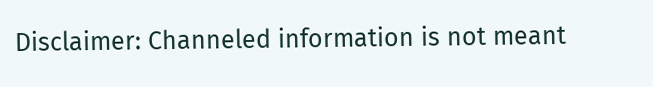Disclaimer: Channeled information is not meant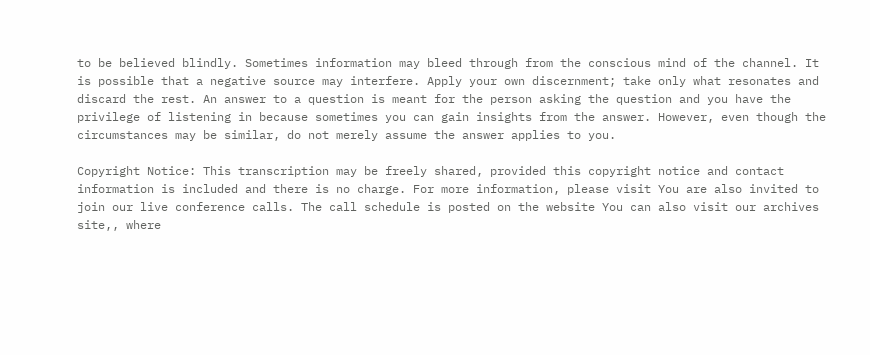to be believed blindly. Sometimes information may bleed through from the conscious mind of the channel. It is possible that a negative source may interfere. Apply your own discernment; take only what resonates and discard the rest. An answer to a question is meant for the person asking the question and you have the privilege of listening in because sometimes you can gain insights from the answer. However, even though the circumstances may be similar, do not merely assume the answer applies to you.

Copyright Notice: This transcription may be freely shared, provided this copyright notice and contact information is included and there is no charge. For more information, please visit You are also invited to join our live conference calls. The call schedule is posted on the website You can also visit our archives site,, where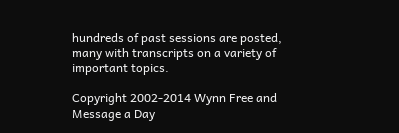hundreds of past sessions are posted, many with transcripts on a variety of important topics.

Copyright 2002-2014 Wynn Free and Message a Day